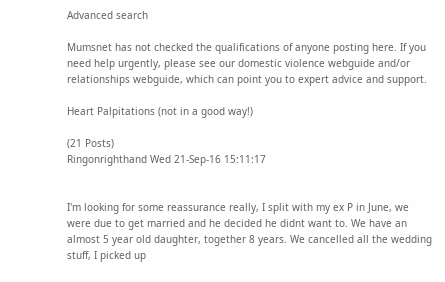Advanced search

Mumsnet has not checked the qualifications of anyone posting here. If you need help urgently, please see our domestic violence webguide and/or relationships webguide, which can point you to expert advice and support.

Heart Palpitations (not in a good way!)

(21 Posts)
Ringonrighthand Wed 21-Sep-16 15:11:17


I'm looking for some reassurance really, I split with my ex P in June, we were due to get married and he decided he didnt want to. We have an almost 5 year old daughter, together 8 years. We cancelled all the wedding stuff, I picked up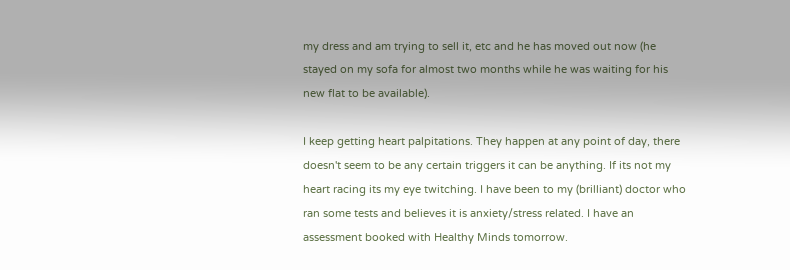my dress and am trying to sell it, etc and he has moved out now (he stayed on my sofa for almost two months while he was waiting for his new flat to be available).

I keep getting heart palpitations. They happen at any point of day, there doesn't seem to be any certain triggers it can be anything. If its not my heart racing its my eye twitching. I have been to my (brilliant) doctor who ran some tests and believes it is anxiety/stress related. I have an assessment booked with Healthy Minds tomorrow.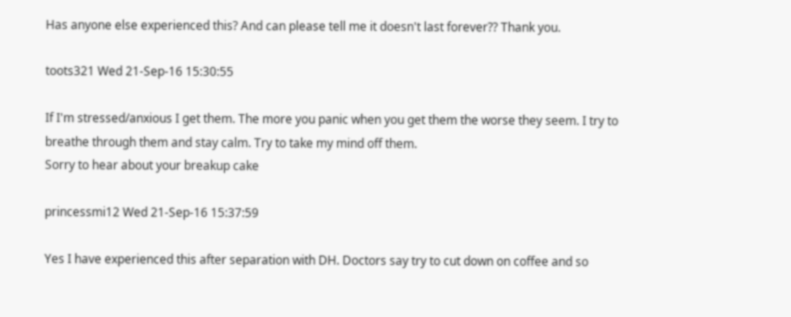Has anyone else experienced this? And can please tell me it doesn't last forever?? Thank you.

toots321 Wed 21-Sep-16 15:30:55

If I'm stressed/anxious I get them. The more you panic when you get them the worse they seem. I try to breathe through them and stay calm. Try to take my mind off them.
Sorry to hear about your breakup cake

princessmi12 Wed 21-Sep-16 15:37:59

Yes I have experienced this after separation with DH. Doctors say try to cut down on coffee and so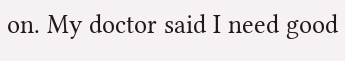on. My doctor said I need good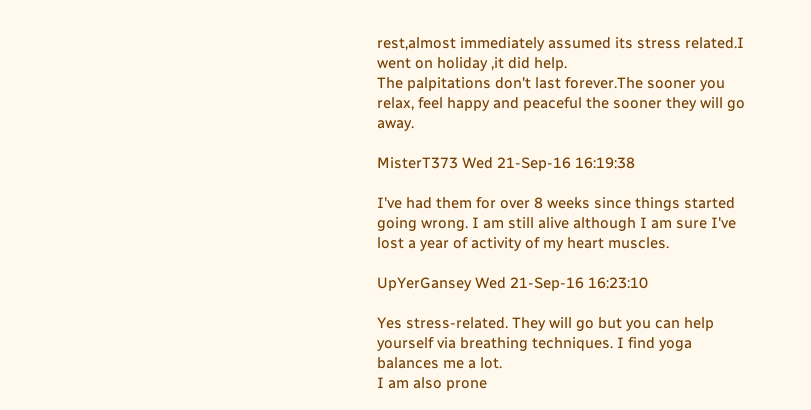rest,almost immediately assumed its stress related.I went on holiday ,it did help.
The palpitations don't last forever.The sooner you relax, feel happy and peaceful the sooner they will go away.

MisterT373 Wed 21-Sep-16 16:19:38

I've had them for over 8 weeks since things started going wrong. I am still alive although I am sure I've lost a year of activity of my heart muscles.

UpYerGansey Wed 21-Sep-16 16:23:10

Yes stress-related. They will go but you can help yourself via breathing techniques. I find yoga balances me a lot.
I am also prone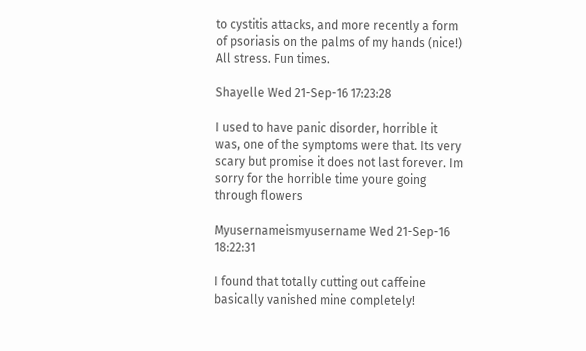to cystitis attacks, and more recently a form of psoriasis on the palms of my hands (nice!)
All stress. Fun times.

Shayelle Wed 21-Sep-16 17:23:28

I used to have panic disorder, horrible it was, one of the symptoms were that. Its very scary but promise it does not last forever. Im sorry for the horrible time youre going through flowers

Myusernameismyusername Wed 21-Sep-16 18:22:31

I found that totally cutting out caffeine basically vanished mine completely!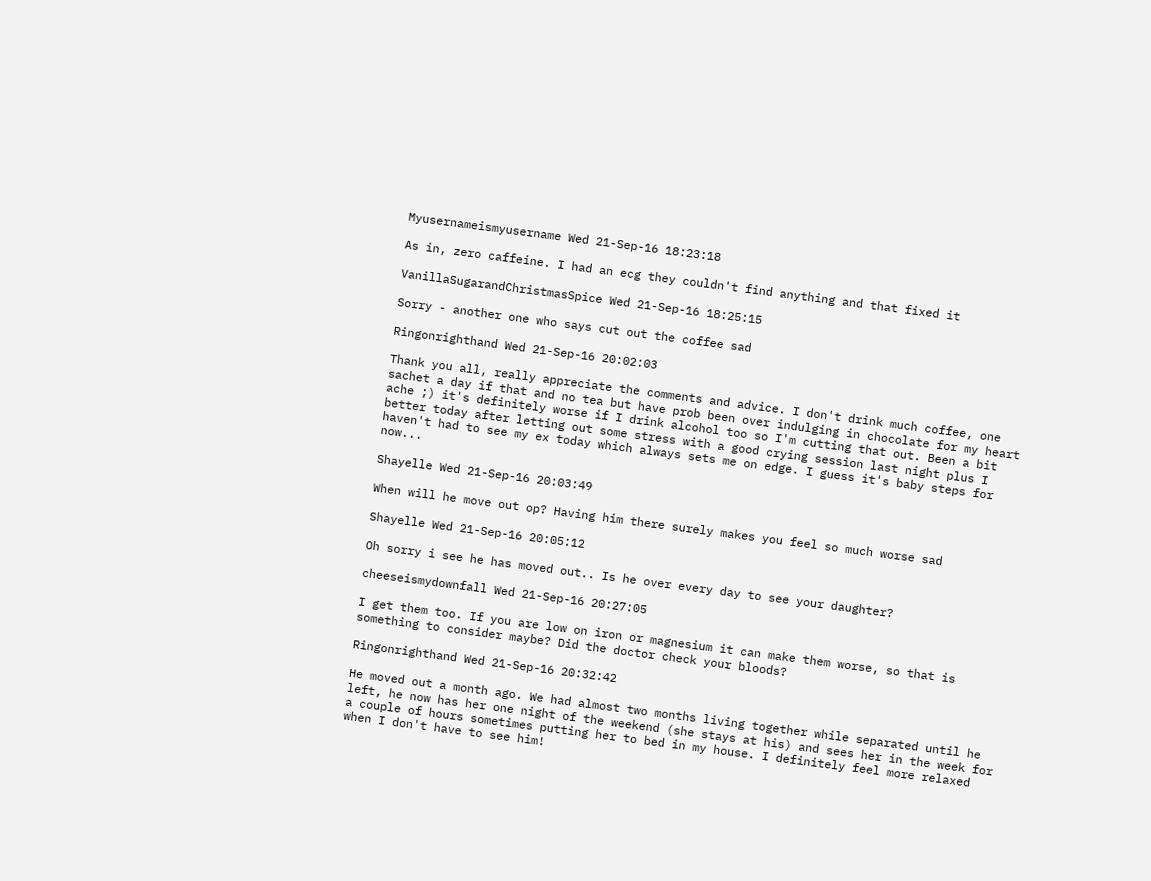Myusernameismyusername Wed 21-Sep-16 18:23:18

As in, zero caffeine. I had an ecg they couldn't find anything and that fixed it

VanillaSugarandChristmasSpice Wed 21-Sep-16 18:25:15

Sorry - another one who says cut out the coffee sad

Ringonrighthand Wed 21-Sep-16 20:02:03

Thank you all, really appreciate the comments and advice. I don't drink much coffee, one sachet a day if that and no tea but have prob been over indulging in chocolate for my heart ache ;) it's definitely worse if I drink alcohol too so I'm cutting that out. Been a bit better today after letting out some stress with a good crying session last night plus I haven't had to see my ex today which always sets me on edge. I guess it's baby steps for now...

Shayelle Wed 21-Sep-16 20:03:49

When will he move out op? Having him there surely makes you feel so much worse sad

Shayelle Wed 21-Sep-16 20:05:12

Oh sorry i see he has moved out.. Is he over every day to see your daughter?

cheeseismydownfall Wed 21-Sep-16 20:27:05

I get them too. If you are low on iron or magnesium it can make them worse, so that is something to consider maybe? Did the doctor check your bloods?

Ringonrighthand Wed 21-Sep-16 20:32:42

He moved out a month ago. We had almost two months living together while separated until he left, he now has her one night of the weekend (she stays at his) and sees her in the week for a couple of hours sometimes putting her to bed in my house. I definitely feel more relaxed when I don't have to see him!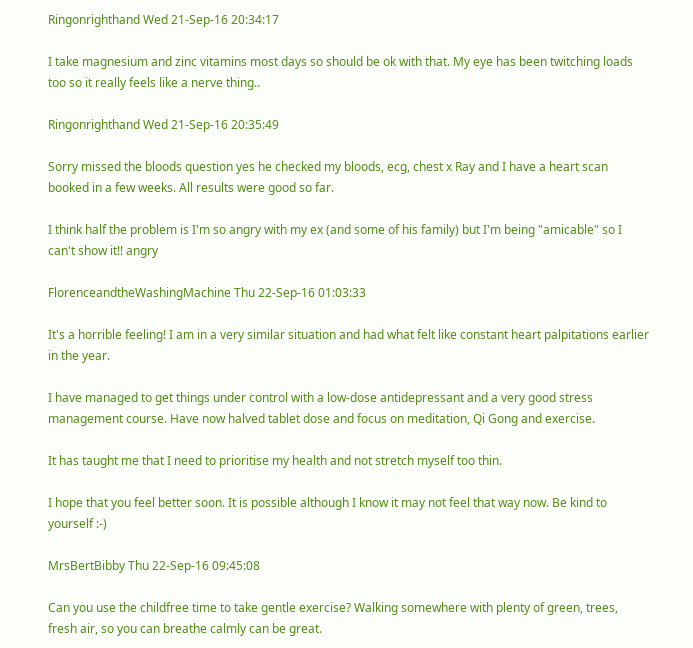Ringonrighthand Wed 21-Sep-16 20:34:17

I take magnesium and zinc vitamins most days so should be ok with that. My eye has been twitching loads too so it really feels like a nerve thing..

Ringonrighthand Wed 21-Sep-16 20:35:49

Sorry missed the bloods question yes he checked my bloods, ecg, chest x Ray and I have a heart scan booked in a few weeks. All results were good so far.

I think half the problem is I'm so angry with my ex (and some of his family) but I'm being "amicable" so I can't show it!! angry

FlorenceandtheWashingMachine Thu 22-Sep-16 01:03:33

It's a horrible feeling! I am in a very similar situation and had what felt like constant heart palpitations earlier in the year.

I have managed to get things under control with a low-dose antidepressant and a very good stress management course. Have now halved tablet dose and focus on meditation, Qi Gong and exercise.

It has taught me that I need to prioritise my health and not stretch myself too thin.

I hope that you feel better soon. It is possible although I know it may not feel that way now. Be kind to yourself :-)

MrsBertBibby Thu 22-Sep-16 09:45:08

Can you use the childfree time to take gentle exercise? Walking somewhere with plenty of green, trees, fresh air, so you can breathe calmly can be great.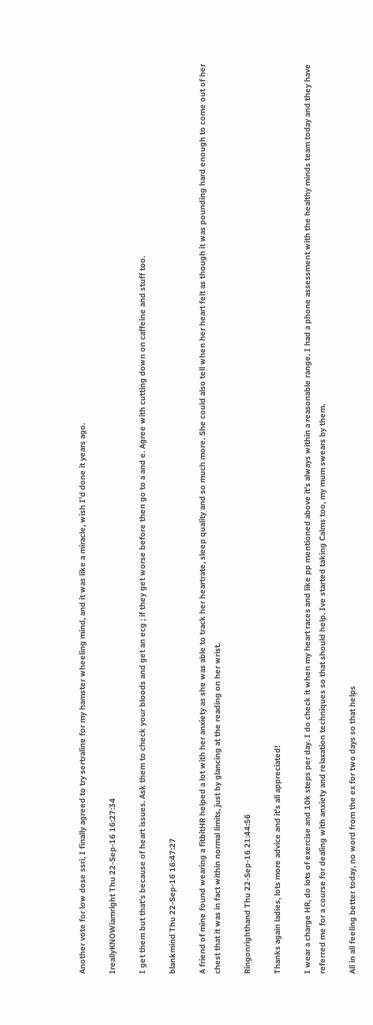Another vote for low dose ssri, I finally agreed to try sertraline for my hamster wheeling mind, and it was like a miracle, wish I'd done it years ago.

IreallyKNOWiamright Thu 22-Sep-16 16:27:34

I get them but that's because of heart issues. Ask them to check your bloods and get an ecg ; if they get worse before then go to a and e. Agree with cutting down on caffeine and stuff too.

blankmind Thu 22-Sep-16 16:47:27

A friend of mine found wearing a fitbitHR helped a lot with her anxiety as she was able to track her heartrate, sleep quality and so much more. She could also tell when her heart felt as though it was pounding hard enough to come out of her chest that it was in fact within normal limits, just by glancing at the reading on her wrist.

Ringonrighthand Thu 22-Sep-16 21:44:56

Thanks again ladies, lots more advice and it's all appreciated!

I wear a charge HR, do lots of exercise and 10k steps per day. I do check it when my heart races and like pp mentioned above it's always within a reasonable range. I had a phone assessment with the healthy minds team today and they have referred me for a course for dealing with anxiety and relaxation techniques so that should help. Ive started taking Calms too, my mum swears by them.

All in all feeling better today, no word from the ex for two days so that helps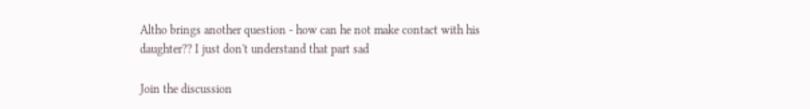Altho brings another question - how can he not make contact with his daughter?? I just don't understand that part sad

Join the discussion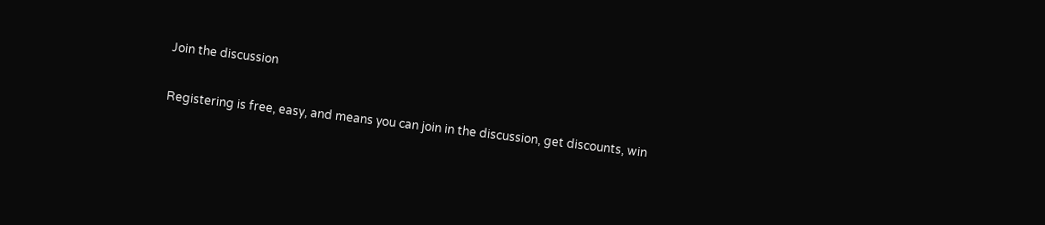Join the discussion

Registering is free, easy, and means you can join in the discussion, get discounts, win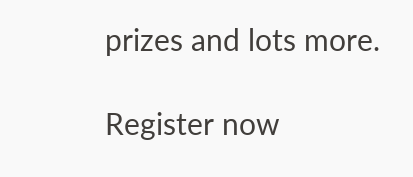prizes and lots more.

Register now